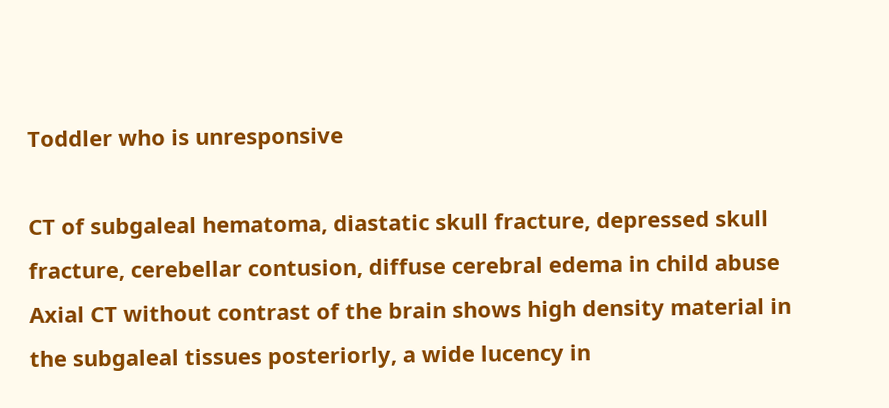Toddler who is unresponsive

CT of subgaleal hematoma, diastatic skull fracture, depressed skull fracture, cerebellar contusion, diffuse cerebral edema in child abuse
Axial CT without contrast of the brain shows high density material in the subgaleal tissues posteriorly, a wide lucency in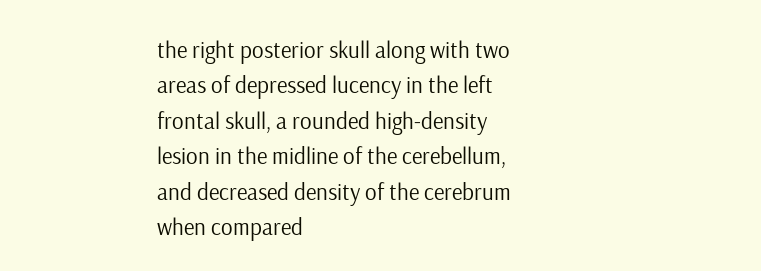the right posterior skull along with two areas of depressed lucency in the left frontal skull, a rounded high-density lesion in the midline of the cerebellum, and decreased density of the cerebrum when compared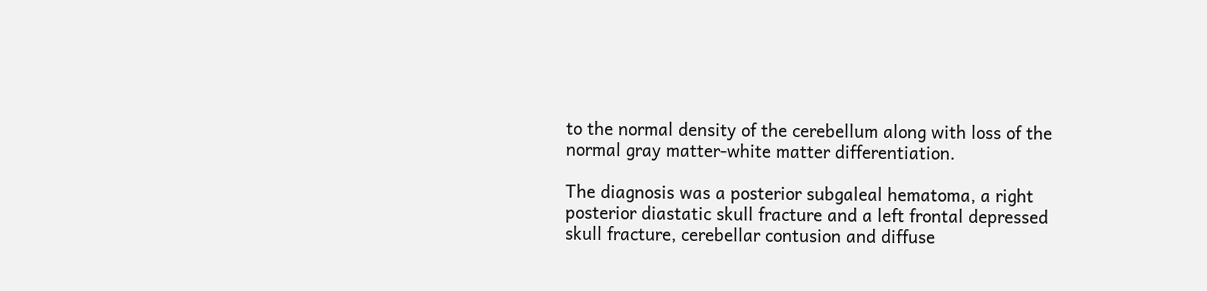to the normal density of the cerebellum along with loss of the normal gray matter-white matter differentiation.

The diagnosis was a posterior subgaleal hematoma, a right posterior diastatic skull fracture and a left frontal depressed skull fracture, cerebellar contusion and diffuse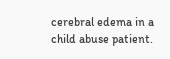cerebral edema in a child abuse patient.